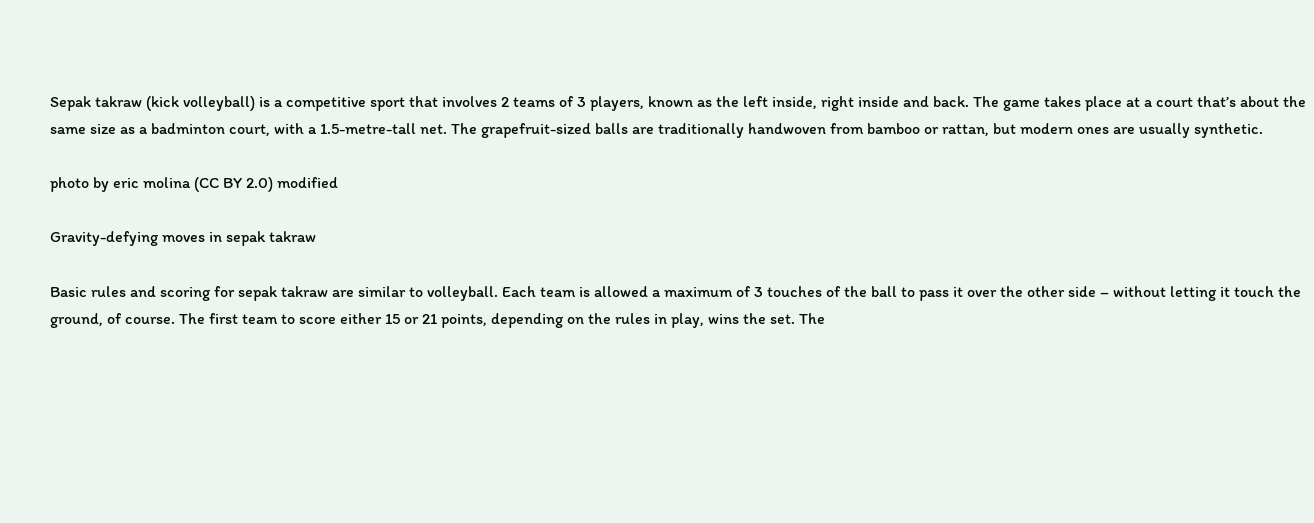Sepak takraw (kick volleyball) is a competitive sport that involves 2 teams of 3 players, known as the left inside, right inside and back. The game takes place at a court that’s about the same size as a badminton court, with a 1.5-metre-tall net. The grapefruit-sized balls are traditionally handwoven from bamboo or rattan, but modern ones are usually synthetic.

photo by eric molina (CC BY 2.0) modified

Gravity-defying moves in sepak takraw

Basic rules and scoring for sepak takraw are similar to volleyball. Each team is allowed a maximum of 3 touches of the ball to pass it over the other side – without letting it touch the ground, of course. The first team to score either 15 or 21 points, depending on the rules in play, wins the set. The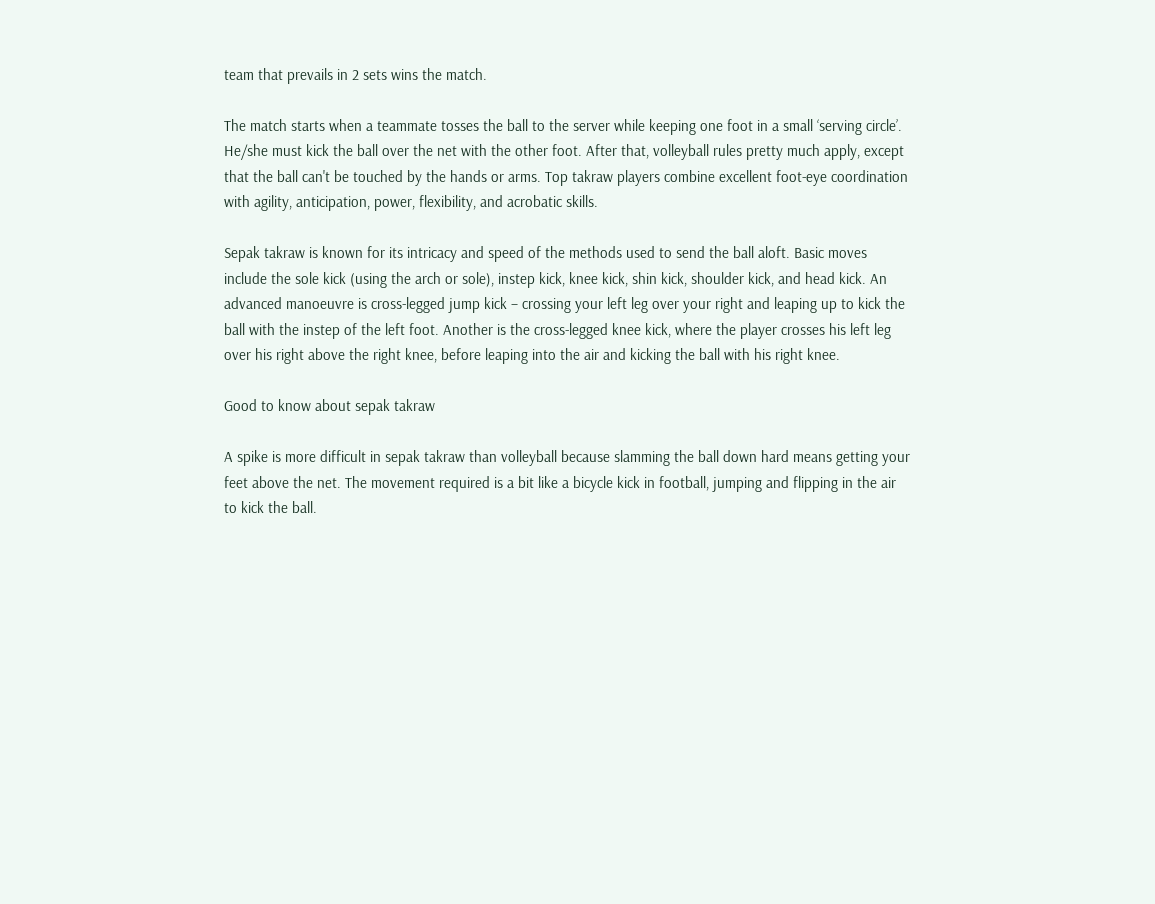team that prevails in 2 sets wins the match.

The match starts when a teammate tosses the ball to the server while keeping one foot in a small ‘serving circle’. He/she must kick the ball over the net with the other foot. After that, volleyball rules pretty much apply, except that the ball can't be touched by the hands or arms. Top takraw players combine excellent foot-eye coordination with agility, anticipation, power, flexibility, and acrobatic skills.

Sepak takraw is known for its intricacy and speed of the methods used to send the ball aloft. Basic moves include the sole kick (using the arch or sole), instep kick, knee kick, shin kick, shoulder kick, and head kick. An advanced manoeuvre is cross-legged jump kick – crossing your left leg over your right and leaping up to kick the ball with the instep of the left foot. Another is the cross-legged knee kick, where the player crosses his left leg over his right above the right knee, before leaping into the air and kicking the ball with his right knee.

Good to know about sepak takraw

A spike is more difficult in sepak takraw than volleyball because slamming the ball down hard means getting your feet above the net. The movement required is a bit like a bicycle kick in football, jumping and flipping in the air to kick the ball.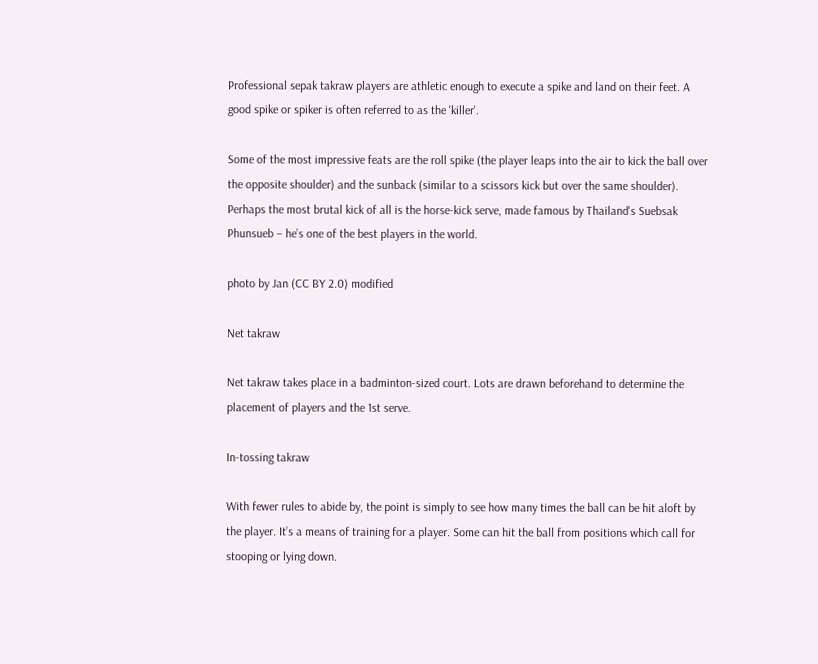Professional sepak takraw players are athletic enough to execute a spike and land on their feet. A good spike or spiker is often referred to as the 'killer'.

Some of the most impressive feats are the roll spike (the player leaps into the air to kick the ball over the opposite shoulder) and the sunback (similar to a scissors kick but over the same shoulder). Perhaps the most brutal kick of all is the horse-kick serve, made famous by Thailand's Suebsak Phunsueb – he’s one of the best players in the world.

photo by Jan (CC BY 2.0) modified

Net takraw

Net takraw takes place in a badminton-sized court. Lots are drawn beforehand to determine the placement of players and the 1st serve.

In-tossing takraw

With fewer rules to abide by, the point is simply to see how many times the ball can be hit aloft by the player. It’s a means of training for a player. Some can hit the ball from positions which call for stooping or lying down.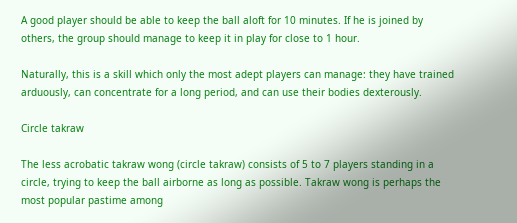A good player should be able to keep the ball aloft for 10 minutes. If he is joined by others, the group should manage to keep it in play for close to 1 hour.

Naturally, this is a skill which only the most adept players can manage: they have trained arduously, can concentrate for a long period, and can use their bodies dexterously.

Circle takraw

The less acrobatic takraw wong (circle takraw) consists of 5 to 7 players standing in a circle, trying to keep the ball airborne as long as possible. Takraw wong is perhaps the most popular pastime among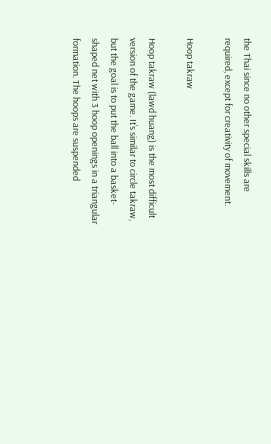the Thai since no other special skills are required, except for creativity of movement.

Hoop takraw

Hoop takraw (lawd huang) is the most difficult version of the game. It’s similar to circle takraw, but the goal is to put the ball into a basket-shaped net with 3 hoop openings in a triangular formation. The hoops are suspended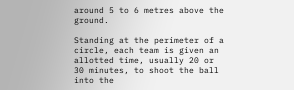around 5 to 6 metres above the ground.

Standing at the perimeter of a circle, each team is given an allotted time, usually 20 or 30 minutes, to shoot the ball into the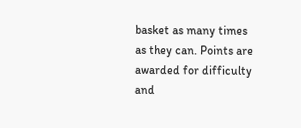basket as many times as they can. Points are awarded for difficulty and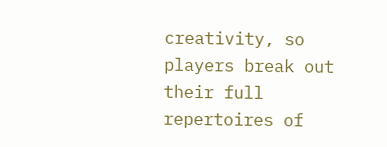creativity, so players break out their full repertoires of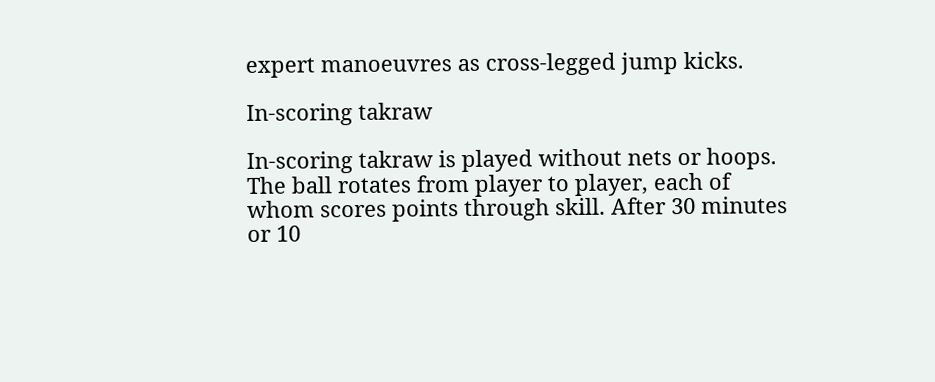expert manoeuvres as cross-legged jump kicks.

In-scoring takraw

In-scoring takraw is played without nets or hoops. The ball rotates from player to player, each of whom scores points through skill. After 30 minutes or 10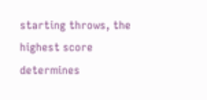starting throws, the highest score determines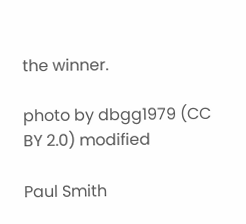the winner.

photo by dbgg1979 (CC BY 2.0) modified

Paul Smith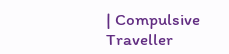| Compulsive Traveller